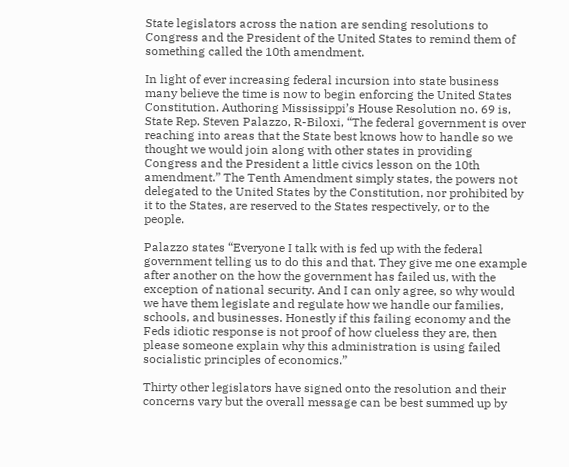State legislators across the nation are sending resolutions to Congress and the President of the United States to remind them of something called the 10th amendment.

In light of ever increasing federal incursion into state business many believe the time is now to begin enforcing the United States Constitution. Authoring Mississippi’s House Resolution no. 69 is, State Rep. Steven Palazzo, R-Biloxi, “The federal government is over reaching into areas that the State best knows how to handle so we thought we would join along with other states in providing Congress and the President a little civics lesson on the 10th amendment.” The Tenth Amendment simply states, the powers not delegated to the United States by the Constitution, nor prohibited by it to the States, are reserved to the States respectively, or to the people.

Palazzo states “Everyone I talk with is fed up with the federal government telling us to do this and that. They give me one example after another on the how the government has failed us, with the exception of national security. And I can only agree, so why would we have them legislate and regulate how we handle our families, schools, and businesses. Honestly if this failing economy and the Feds idiotic response is not proof of how clueless they are, then please someone explain why this administration is using failed socialistic principles of economics.”

Thirty other legislators have signed onto the resolution and their concerns vary but the overall message can be best summed up by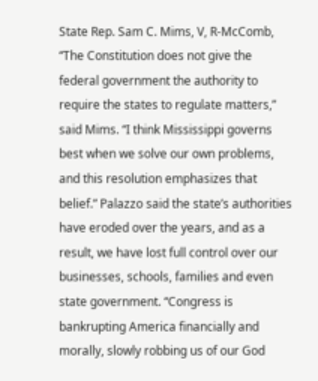State Rep. Sam C. Mims, V, R-McComb, “The Constitution does not give the federal government the authority to require the states to regulate matters,” said Mims. “I think Mississippi governs best when we solve our own problems, and this resolution emphasizes that belief.” Palazzo said the state’s authorities have eroded over the years, and as a result, we have lost full control over our businesses, schools, families and even state government. “Congress is bankrupting America financially and morally, slowly robbing us of our God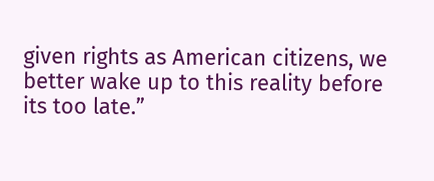given rights as American citizens, we better wake up to this reality before its too late.”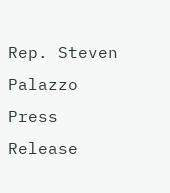Rep. Steven Palazzo Press Release